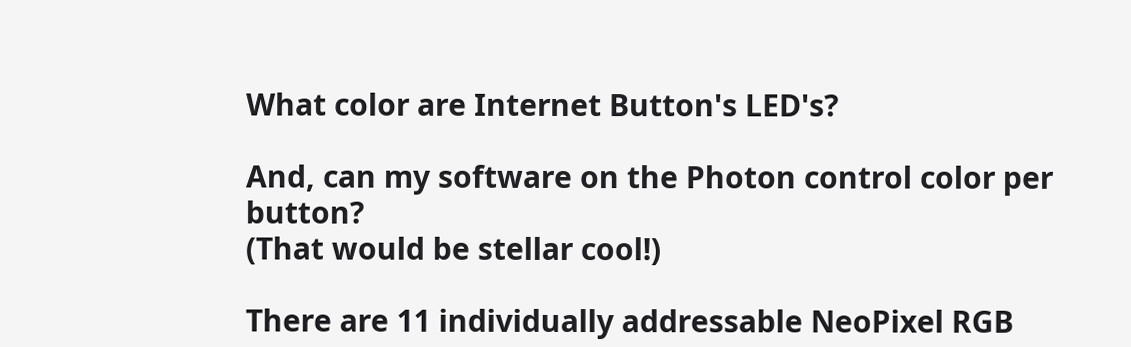What color are Internet Button's LED's?

And, can my software on the Photon control color per button?
(That would be stellar cool!)

There are 11 individually addressable NeoPixel RGB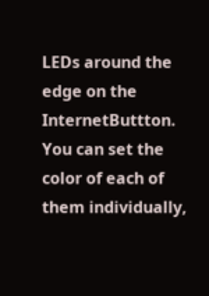LEDs around the edge on the InternetButtton. You can set the color of each of them individually,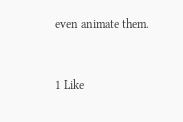even animate them.


1 Like